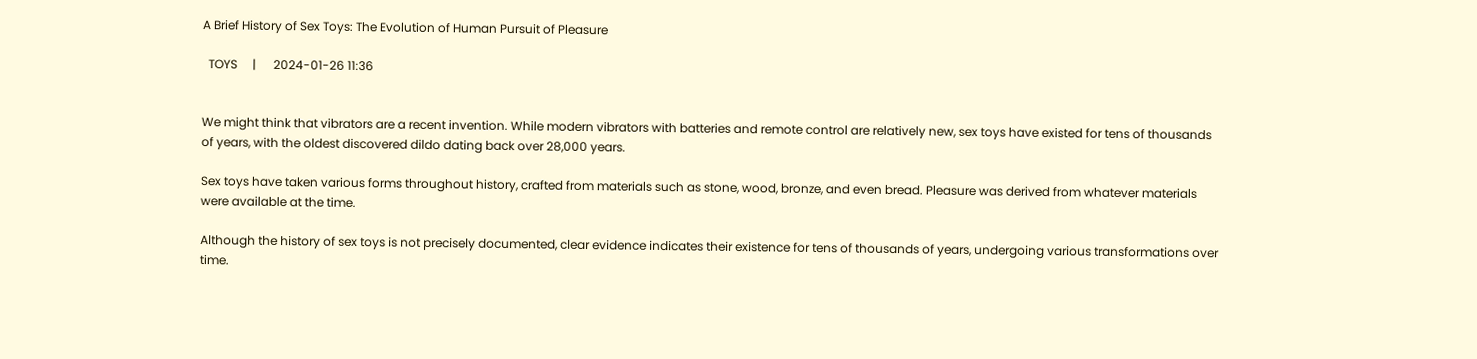A Brief History of Sex Toys: The Evolution of Human Pursuit of Pleasure

  TOYS     |      2024-01-26 11:36


We might think that vibrators are a recent invention. While modern vibrators with batteries and remote control are relatively new, sex toys have existed for tens of thousands of years, with the oldest discovered dildo dating back over 28,000 years.

Sex toys have taken various forms throughout history, crafted from materials such as stone, wood, bronze, and even bread. Pleasure was derived from whatever materials were available at the time.

Although the history of sex toys is not precisely documented, clear evidence indicates their existence for tens of thousands of years, undergoing various transformations over time.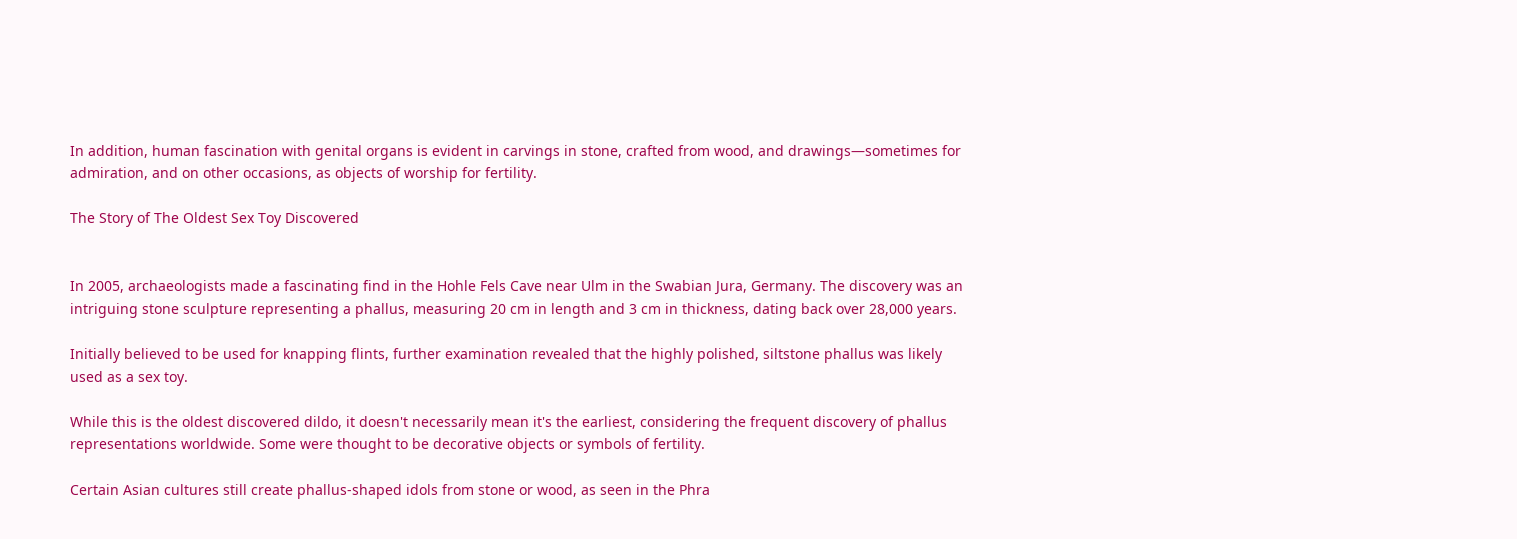In addition, human fascination with genital organs is evident in carvings in stone, crafted from wood, and drawings—sometimes for admiration, and on other occasions, as objects of worship for fertility.

The Story of The Oldest Sex Toy Discovered


In 2005, archaeologists made a fascinating find in the Hohle Fels Cave near Ulm in the Swabian Jura, Germany. The discovery was an intriguing stone sculpture representing a phallus, measuring 20 cm in length and 3 cm in thickness, dating back over 28,000 years.

Initially believed to be used for knapping flints, further examination revealed that the highly polished, siltstone phallus was likely used as a sex toy.

While this is the oldest discovered dildo, it doesn't necessarily mean it's the earliest, considering the frequent discovery of phallus representations worldwide. Some were thought to be decorative objects or symbols of fertility.

Certain Asian cultures still create phallus-shaped idols from stone or wood, as seen in the Phra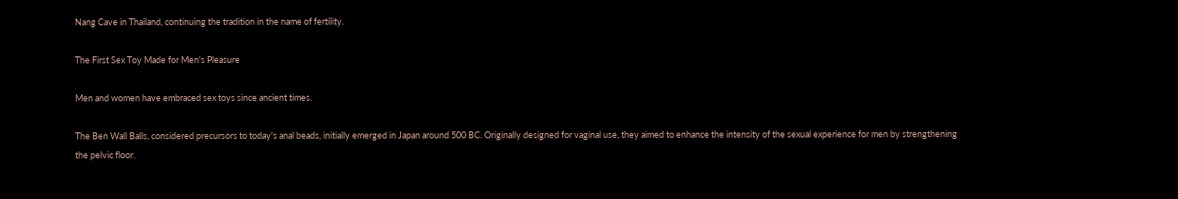Nang Cave in Thailand, continuing the tradition in the name of fertility.

The First Sex Toy Made for Men's Pleasure

Men and women have embraced sex toys since ancient times.

The Ben Wall Balls, considered precursors to today's anal beads, initially emerged in Japan around 500 BC. Originally designed for vaginal use, they aimed to enhance the intensity of the sexual experience for men by strengthening the pelvic floor.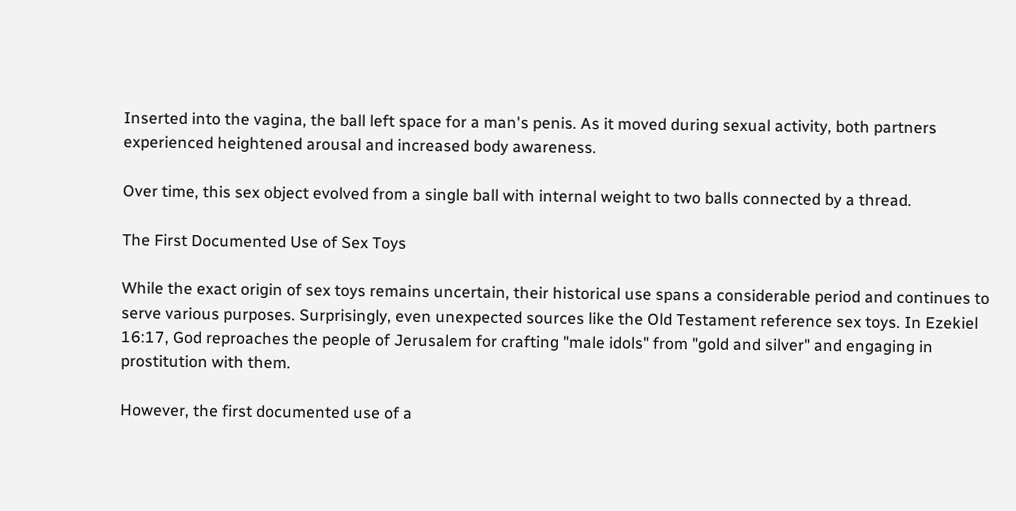Inserted into the vagina, the ball left space for a man's penis. As it moved during sexual activity, both partners experienced heightened arousal and increased body awareness.

Over time, this sex object evolved from a single ball with internal weight to two balls connected by a thread.

The First Documented Use of Sex Toys

While the exact origin of sex toys remains uncertain, their historical use spans a considerable period and continues to serve various purposes. Surprisingly, even unexpected sources like the Old Testament reference sex toys. In Ezekiel 16:17, God reproaches the people of Jerusalem for crafting "male idols" from "gold and silver" and engaging in prostitution with them.

However, the first documented use of a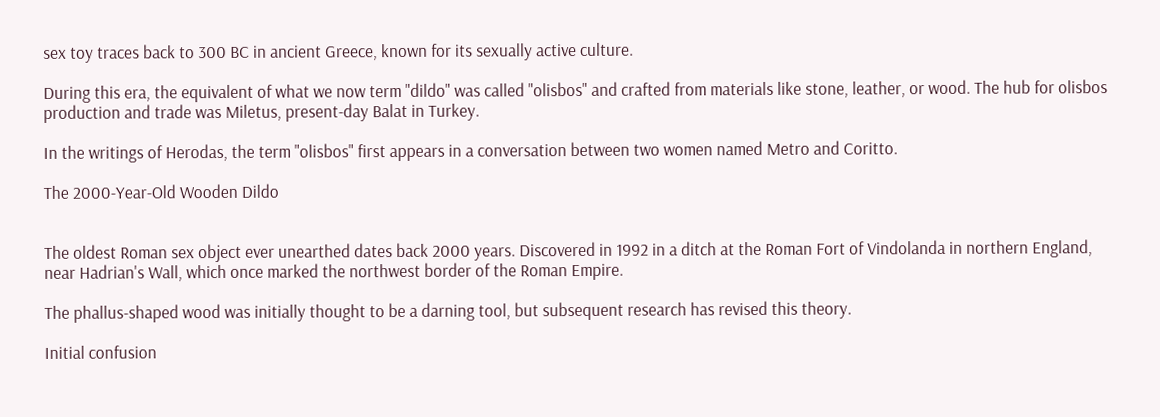sex toy traces back to 300 BC in ancient Greece, known for its sexually active culture.

During this era, the equivalent of what we now term "dildo" was called "olisbos" and crafted from materials like stone, leather, or wood. The hub for olisbos production and trade was Miletus, present-day Balat in Turkey.

In the writings of Herodas, the term "olisbos" first appears in a conversation between two women named Metro and Coritto.

The 2000-Year-Old Wooden Dildo


The oldest Roman sex object ever unearthed dates back 2000 years. Discovered in 1992 in a ditch at the Roman Fort of Vindolanda in northern England, near Hadrian's Wall, which once marked the northwest border of the Roman Empire.

The phallus-shaped wood was initially thought to be a darning tool, but subsequent research has revised this theory.

Initial confusion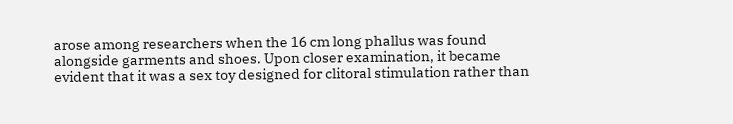arose among researchers when the 16 cm long phallus was found alongside garments and shoes. Upon closer examination, it became evident that it was a sex toy designed for clitoral stimulation rather than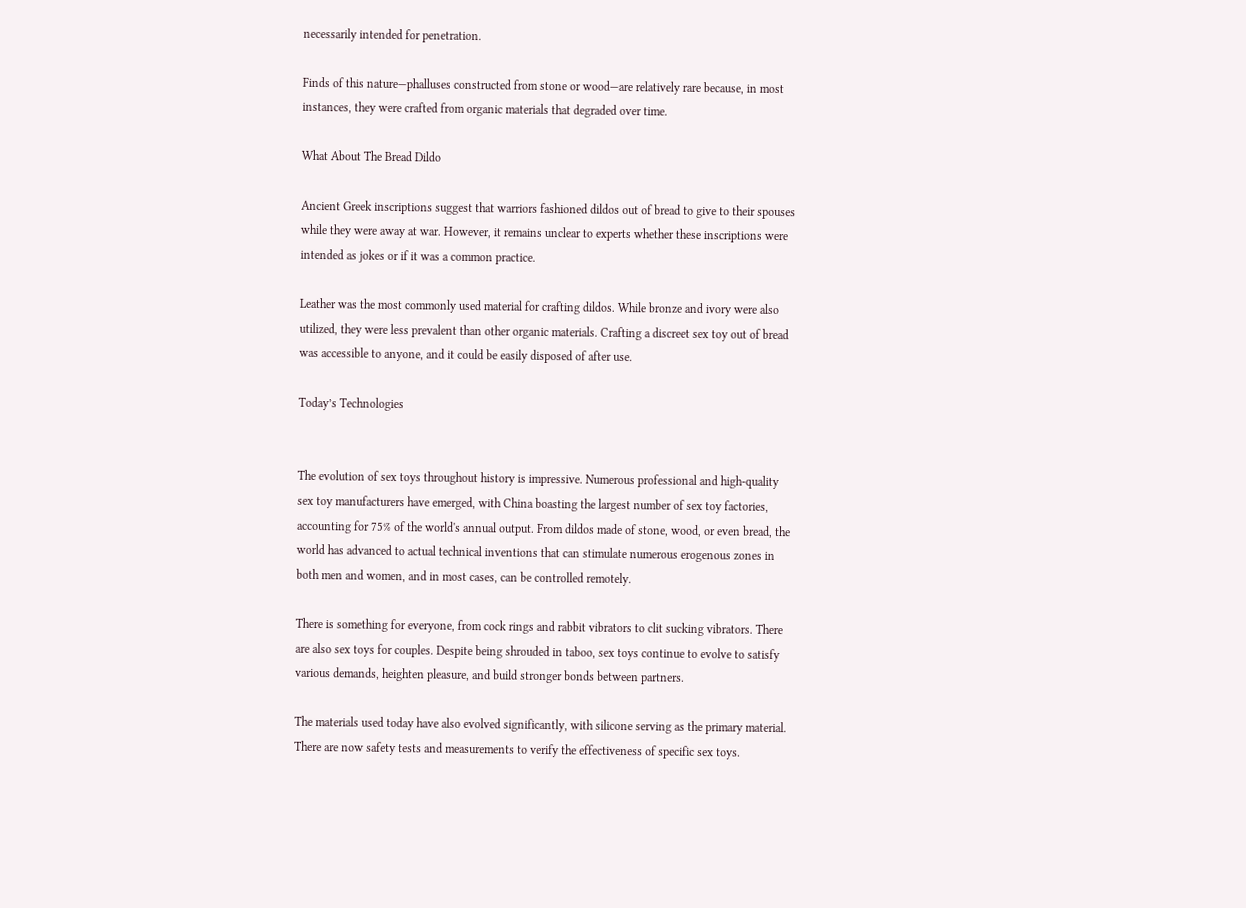necessarily intended for penetration.

Finds of this nature—phalluses constructed from stone or wood—are relatively rare because, in most instances, they were crafted from organic materials that degraded over time.

What About The Bread Dildo

Ancient Greek inscriptions suggest that warriors fashioned dildos out of bread to give to their spouses while they were away at war. However, it remains unclear to experts whether these inscriptions were intended as jokes or if it was a common practice.

Leather was the most commonly used material for crafting dildos. While bronze and ivory were also utilized, they were less prevalent than other organic materials. Crafting a discreet sex toy out of bread was accessible to anyone, and it could be easily disposed of after use.

Today’s Technologies


The evolution of sex toys throughout history is impressive. Numerous professional and high-quality sex toy manufacturers have emerged, with China boasting the largest number of sex toy factories, accounting for 75% of the world's annual output. From dildos made of stone, wood, or even bread, the world has advanced to actual technical inventions that can stimulate numerous erogenous zones in both men and women, and in most cases, can be controlled remotely.

There is something for everyone, from cock rings and rabbit vibrators to clit sucking vibrators. There are also sex toys for couples. Despite being shrouded in taboo, sex toys continue to evolve to satisfy various demands, heighten pleasure, and build stronger bonds between partners.

The materials used today have also evolved significantly, with silicone serving as the primary material. There are now safety tests and measurements to verify the effectiveness of specific sex toys.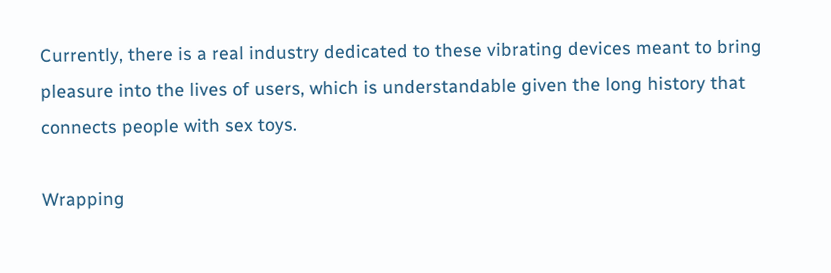Currently, there is a real industry dedicated to these vibrating devices meant to bring pleasure into the lives of users, which is understandable given the long history that connects people with sex toys.

Wrapping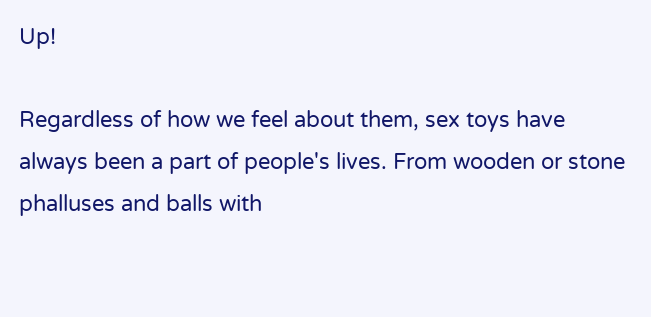Up!

Regardless of how we feel about them, sex toys have always been a part of people's lives. From wooden or stone phalluses and balls with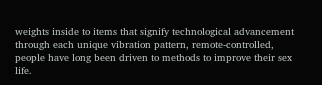weights inside to items that signify technological advancement through each unique vibration pattern, remote-controlled, people have long been driven to methods to improve their sex life.